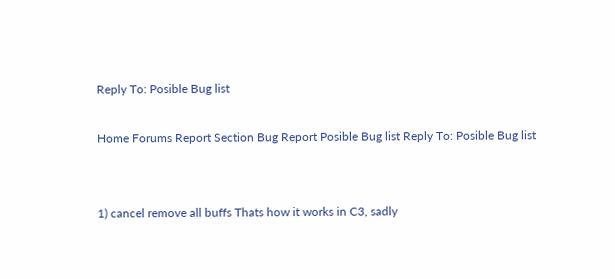Reply To: Posible Bug list

Home Forums Report Section Bug Report Posible Bug list Reply To: Posible Bug list


1) cancel remove all buffs Thats how it works in C3, sadly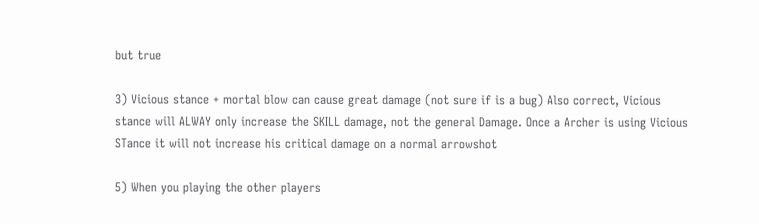but true

3) Vicious stance + mortal blow can cause great damage (not sure if is a bug) Also correct, Vicious stance will ALWAY only increase the SKILL damage, not the general Damage. Once a Archer is using Vicious STance it will not increase his critical damage on a normal arrowshot

5) When you playing the other players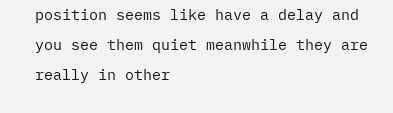position seems like have a delay and you see them quiet meanwhile they are really in other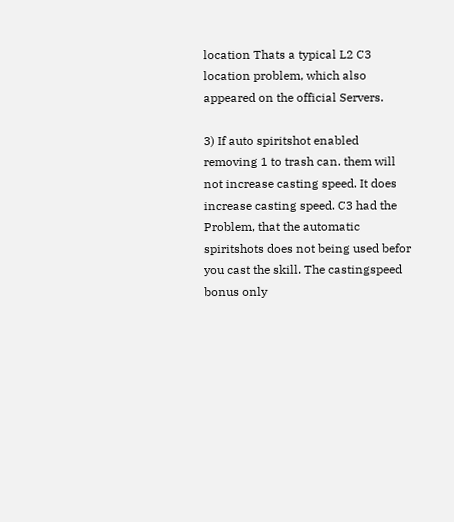location Thats a typical L2 C3 location problem, which also appeared on the official Servers.

3) If auto spiritshot enabled removing 1 to trash can. them will not increase casting speed. It does increase casting speed. C3 had the Problem, that the automatic spiritshots does not being used befor you cast the skill. The castingspeed bonus only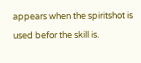appears when the spiritshot is used befor the skill is.